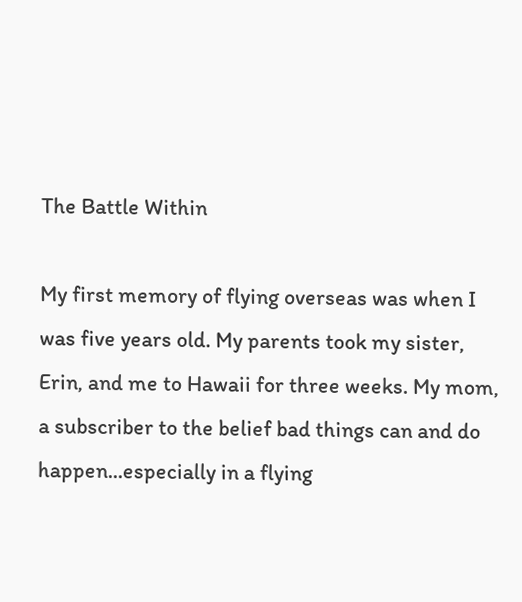The Battle Within

My first memory of flying overseas was when I was five years old. My parents took my sister, Erin, and me to Hawaii for three weeks. My mom, a subscriber to the belief bad things can and do happen...especially in a flying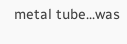metal tube...was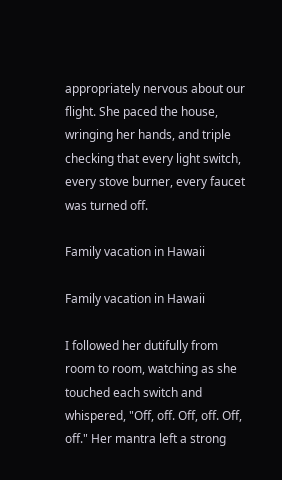appropriately nervous about our flight. She paced the house, wringing her hands, and triple checking that every light switch, every stove burner, every faucet was turned off.

Family vacation in Hawaii

Family vacation in Hawaii

I followed her dutifully from room to room, watching as she touched each switch and whispered, "Off, off. Off, off. Off, off." Her mantra left a strong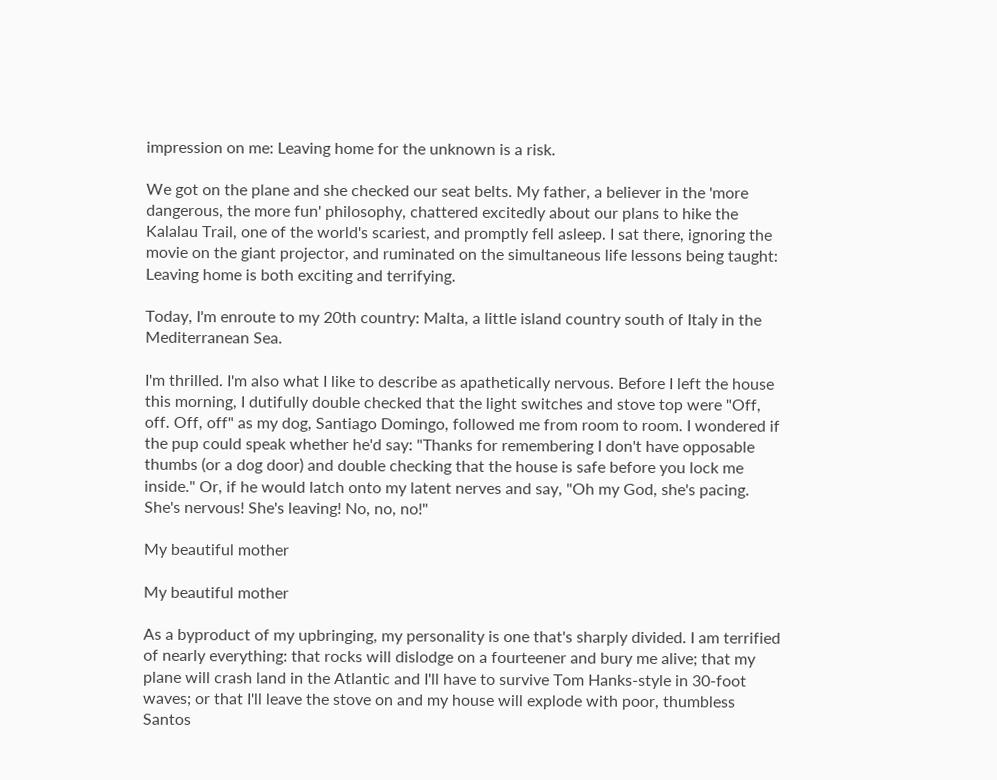impression on me: Leaving home for the unknown is a risk.

We got on the plane and she checked our seat belts. My father, a believer in the 'more dangerous, the more fun' philosophy, chattered excitedly about our plans to hike the Kalalau Trail, one of the world's scariest, and promptly fell asleep. I sat there, ignoring the movie on the giant projector, and ruminated on the simultaneous life lessons being taught: Leaving home is both exciting and terrifying.

Today, I'm enroute to my 20th country: Malta, a little island country south of Italy in the Mediterranean Sea.

I'm thrilled. I'm also what I like to describe as apathetically nervous. Before I left the house this morning, I dutifully double checked that the light switches and stove top were "Off, off. Off, off" as my dog, Santiago Domingo, followed me from room to room. I wondered if the pup could speak whether he'd say: "Thanks for remembering I don't have opposable thumbs (or a dog door) and double checking that the house is safe before you lock me inside." Or, if he would latch onto my latent nerves and say, "Oh my God, she's pacing. She's nervous! She's leaving! No, no, no!"

My beautiful mother

My beautiful mother

As a byproduct of my upbringing, my personality is one that's sharply divided. I am terrified of nearly everything: that rocks will dislodge on a fourteener and bury me alive; that my plane will crash land in the Atlantic and I'll have to survive Tom Hanks-style in 30-foot waves; or that I'll leave the stove on and my house will explode with poor, thumbless Santos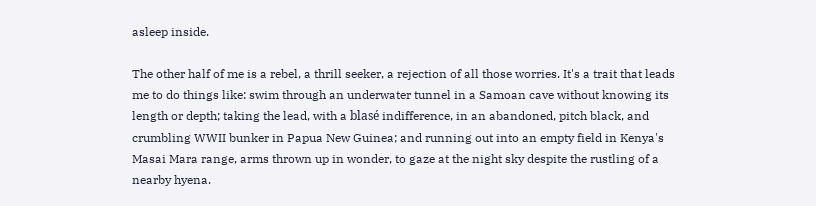asleep inside.

The other half of me is a rebel, a thrill seeker, a rejection of all those worries. It's a trait that leads me to do things like: swim through an underwater tunnel in a Samoan cave without knowing its length or depth; taking the lead, with a blasé indifference, in an abandoned, pitch black, and crumbling WWII bunker in Papua New Guinea; and running out into an empty field in Kenya's Masai Mara range, arms thrown up in wonder, to gaze at the night sky despite the rustling of a nearby hyena.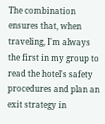The combination ensures that, when traveling, I'm always the first in my group to read the hotel's safety procedures and plan an exit strategy in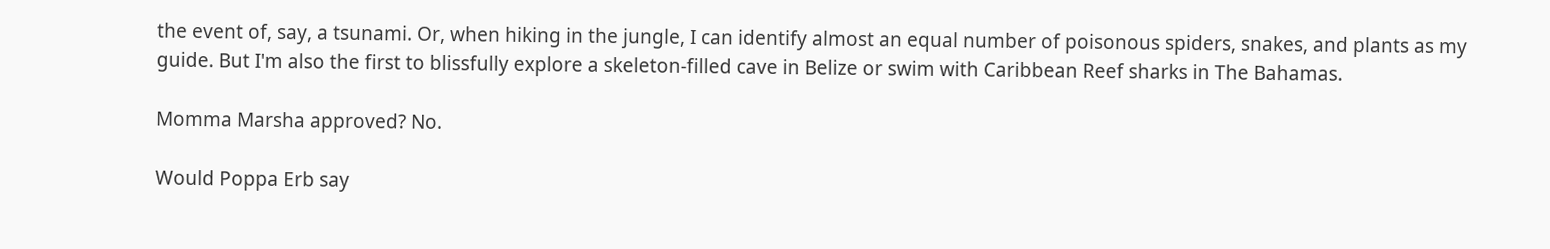the event of, say, a tsunami. Or, when hiking in the jungle, I can identify almost an equal number of poisonous spiders, snakes, and plants as my guide. But I'm also the first to blissfully explore a skeleton-filled cave in Belize or swim with Caribbean Reef sharks in The Bahamas.

Momma Marsha approved? No.

Would Poppa Erb say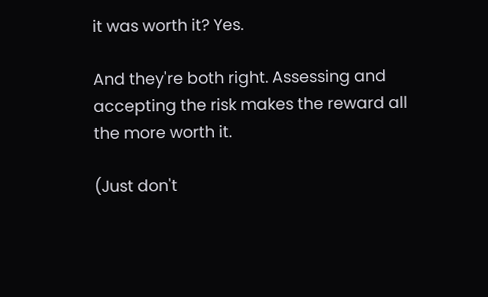it was worth it? Yes.

And they're both right. Assessing and accepting the risk makes the reward all the more worth it.

(Just don't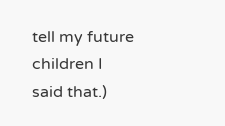tell my future children I said that.)